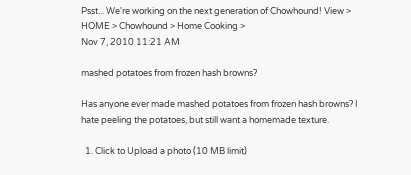Psst... We're working on the next generation of Chowhound! View >
HOME > Chowhound > Home Cooking >
Nov 7, 2010 11:21 AM

mashed potatoes from frozen hash browns?

Has anyone ever made mashed potatoes from frozen hash browns? I hate peeling the potatoes, but still want a homemade texture.

  1. Click to Upload a photo (10 MB limit)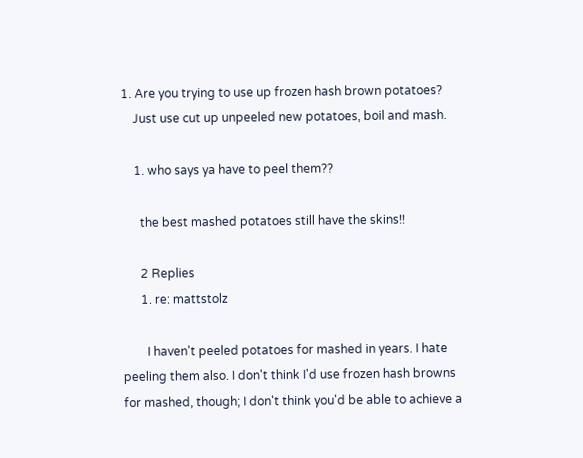1. Are you trying to use up frozen hash brown potatoes?
    Just use cut up unpeeled new potatoes, boil and mash.

    1. who says ya have to peel them??

      the best mashed potatoes still have the skins!!

      2 Replies
      1. re: mattstolz

        I haven't peeled potatoes for mashed in years. I hate peeling them also. I don't think I'd use frozen hash browns for mashed, though; I don't think you'd be able to achieve a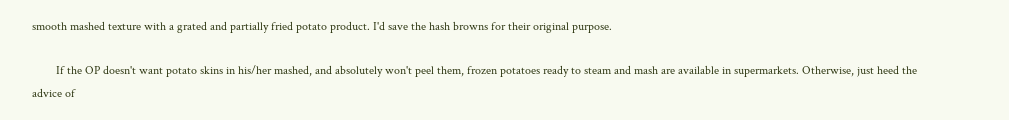smooth mashed texture with a grated and partially fried potato product. I'd save the hash browns for their original purpose.

        If the OP doesn't want potato skins in his/her mashed, and absolutely won't peel them, frozen potatoes ready to steam and mash are available in supermarkets. Otherwise, just heed the advice of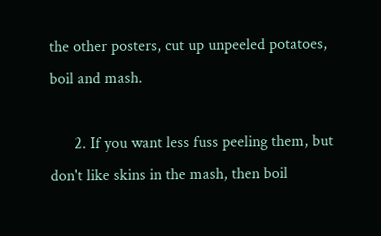the other posters, cut up unpeeled potatoes, boil and mash.

      2. If you want less fuss peeling them, but don't like skins in the mash, then boil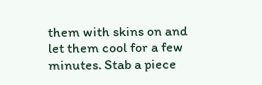them with skins on and let them cool for a few minutes. Stab a piece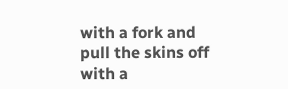with a fork and pull the skins off with a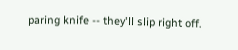paring knife -- they'll slip right off.